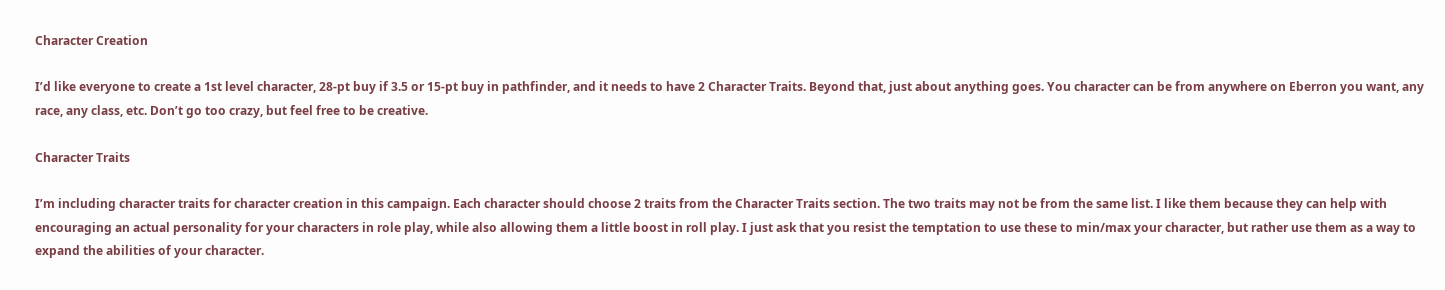Character Creation

I’d like everyone to create a 1st level character, 28-pt buy if 3.5 or 15-pt buy in pathfinder, and it needs to have 2 Character Traits. Beyond that, just about anything goes. You character can be from anywhere on Eberron you want, any race, any class, etc. Don’t go too crazy, but feel free to be creative.

Character Traits

I’m including character traits for character creation in this campaign. Each character should choose 2 traits from the Character Traits section. The two traits may not be from the same list. I like them because they can help with encouraging an actual personality for your characters in role play, while also allowing them a little boost in roll play. I just ask that you resist the temptation to use these to min/max your character, but rather use them as a way to expand the abilities of your character.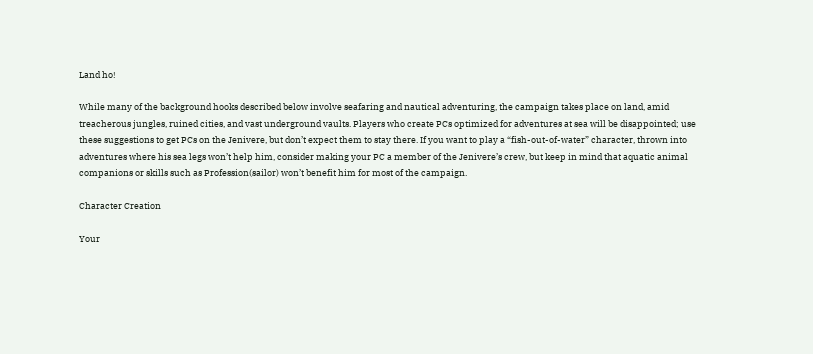Land ho!

While many of the background hooks described below involve seafaring and nautical adventuring, the campaign takes place on land, amid treacherous jungles, ruined cities, and vast underground vaults. Players who create PCs optimized for adventures at sea will be disappointed; use these suggestions to get PCs on the Jenivere, but don’t expect them to stay there. If you want to play a “fish-out-of-water” character, thrown into adventures where his sea legs won’t help him, consider making your PC a member of the Jenivere’s crew, but keep in mind that aquatic animal companions or skills such as Profession(sailor) won’t benefit him for most of the campaign.

Character Creation

Your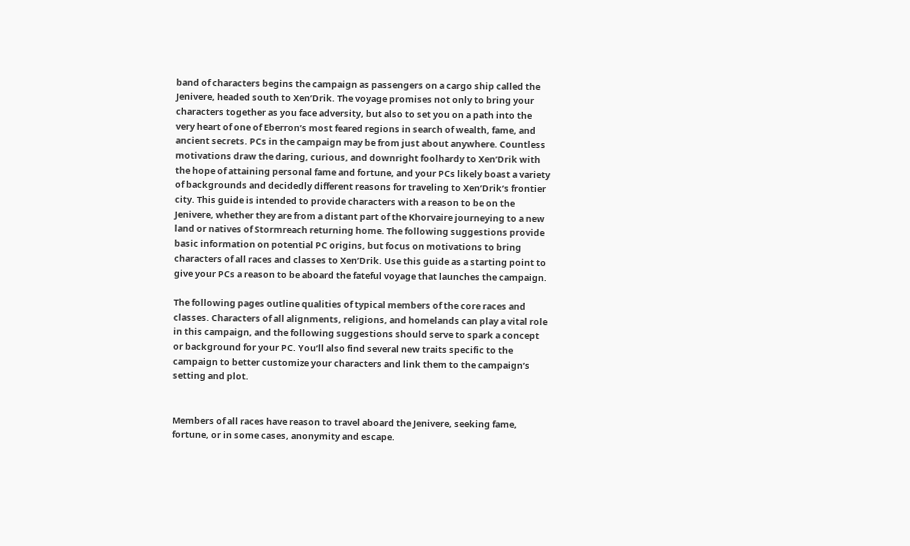band of characters begins the campaign as passengers on a cargo ship called the Jenivere, headed south to Xen’Drik. The voyage promises not only to bring your characters together as you face adversity, but also to set you on a path into the very heart of one of Eberron’s most feared regions in search of wealth, fame, and ancient secrets. PCs in the campaign may be from just about anywhere. Countless motivations draw the daring, curious, and downright foolhardy to Xen’Drik with the hope of attaining personal fame and fortune, and your PCs likely boast a variety of backgrounds and decidedly different reasons for traveling to Xen’Drik’s frontier city. This guide is intended to provide characters with a reason to be on the Jenivere, whether they are from a distant part of the Khorvaire journeying to a new land or natives of Stormreach returning home. The following suggestions provide basic information on potential PC origins, but focus on motivations to bring characters of all races and classes to Xen’Drik. Use this guide as a starting point to give your PCs a reason to be aboard the fateful voyage that launches the campaign.

The following pages outline qualities of typical members of the core races and classes. Characters of all alignments, religions, and homelands can play a vital role in this campaign, and the following suggestions should serve to spark a concept or background for your PC. You’ll also find several new traits specific to the campaign to better customize your characters and link them to the campaign’s setting and plot.


Members of all races have reason to travel aboard the Jenivere, seeking fame, fortune, or in some cases, anonymity and escape.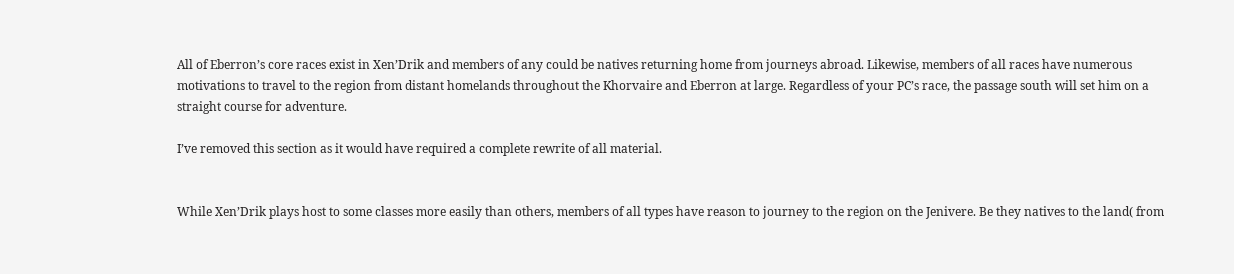All of Eberron’s core races exist in Xen’Drik and members of any could be natives returning home from journeys abroad. Likewise, members of all races have numerous motivations to travel to the region from distant homelands throughout the Khorvaire and Eberron at large. Regardless of your PC’s race, the passage south will set him on a straight course for adventure.

I’ve removed this section as it would have required a complete rewrite of all material.


While Xen’Drik plays host to some classes more easily than others, members of all types have reason to journey to the region on the Jenivere. Be they natives to the land( from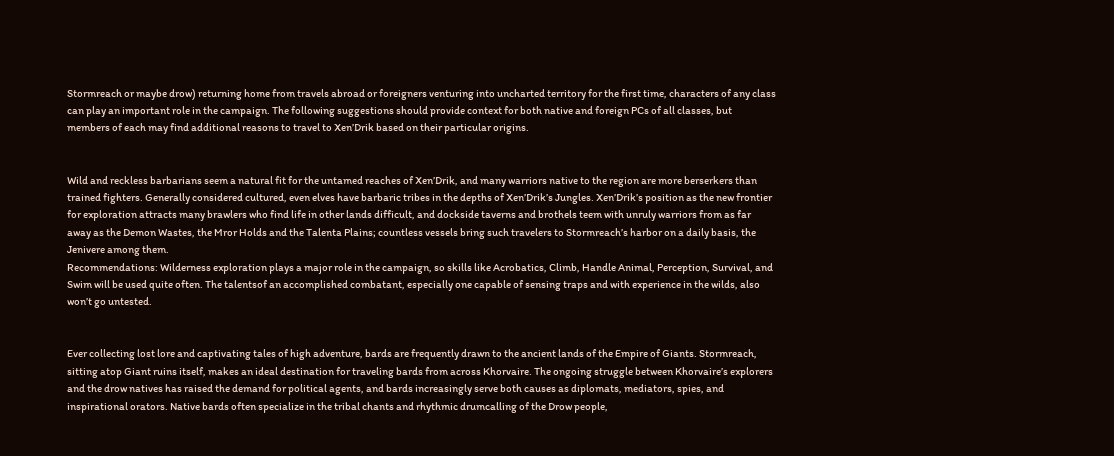Stormreach or maybe drow) returning home from travels abroad or foreigners venturing into uncharted territory for the first time, characters of any class can play an important role in the campaign. The following suggestions should provide context for both native and foreign PCs of all classes, but members of each may find additional reasons to travel to Xen’Drik based on their particular origins.


Wild and reckless barbarians seem a natural fit for the untamed reaches of Xen’Drik, and many warriors native to the region are more berserkers than trained fighters. Generally considered cultured, even elves have barbaric tribes in the depths of Xen’Drik’s Jungles. Xen’Drik’s position as the new frontier for exploration attracts many brawlers who find life in other lands difficult, and dockside taverns and brothels teem with unruly warriors from as far away as the Demon Wastes, the Mror Holds and the Talenta Plains; countless vessels bring such travelers to Stormreach’s harbor on a daily basis, the Jenivere among them.
Recommendations: Wilderness exploration plays a major role in the campaign, so skills like Acrobatics, Climb, Handle Animal, Perception, Survival, and Swim will be used quite often. The talentsof an accomplished combatant, especially one capable of sensing traps and with experience in the wilds, also won’t go untested.


Ever collecting lost lore and captivating tales of high adventure, bards are frequently drawn to the ancient lands of the Empire of Giants. Stormreach, sitting atop Giant ruins itself, makes an ideal destination for traveling bards from across Khorvaire. The ongoing struggle between Khorvaire’s explorers and the drow natives has raised the demand for political agents, and bards increasingly serve both causes as diplomats, mediators, spies, and inspirational orators. Native bards often specialize in the tribal chants and rhythmic drumcalling of the Drow people,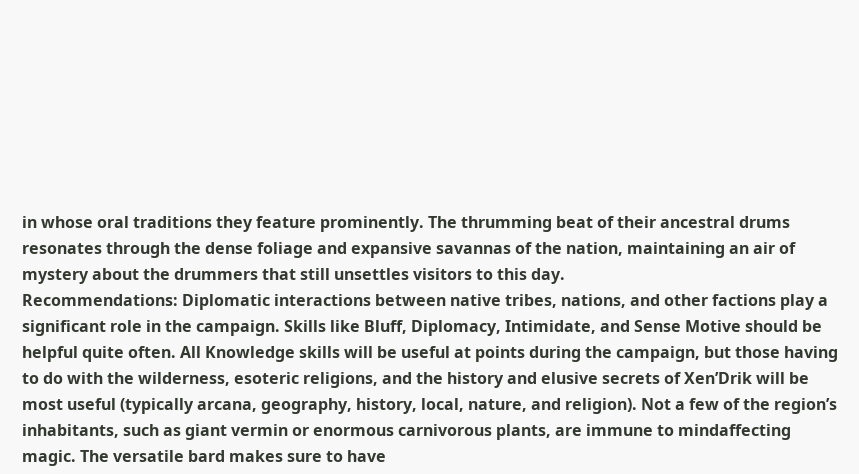in whose oral traditions they feature prominently. The thrumming beat of their ancestral drums resonates through the dense foliage and expansive savannas of the nation, maintaining an air of mystery about the drummers that still unsettles visitors to this day.
Recommendations: Diplomatic interactions between native tribes, nations, and other factions play a significant role in the campaign. Skills like Bluff, Diplomacy, Intimidate, and Sense Motive should be helpful quite often. All Knowledge skills will be useful at points during the campaign, but those having to do with the wilderness, esoteric religions, and the history and elusive secrets of Xen’Drik will be most useful (typically arcana, geography, history, local, nature, and religion). Not a few of the region’s inhabitants, such as giant vermin or enormous carnivorous plants, are immune to mindaffecting magic. The versatile bard makes sure to have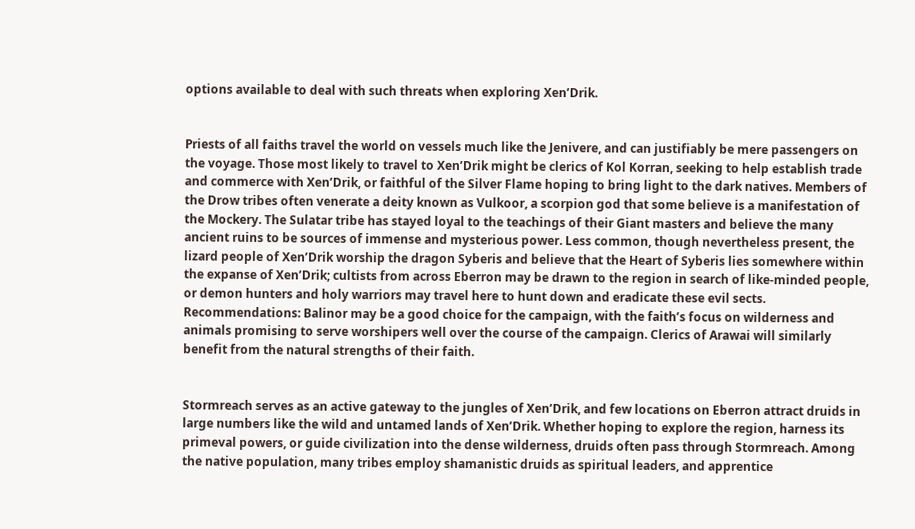options available to deal with such threats when exploring Xen’Drik.


Priests of all faiths travel the world on vessels much like the Jenivere, and can justifiably be mere passengers on the voyage. Those most likely to travel to Xen’Drik might be clerics of Kol Korran, seeking to help establish trade and commerce with Xen’Drik, or faithful of the Silver Flame hoping to bring light to the dark natives. Members of the Drow tribes often venerate a deity known as Vulkoor, a scorpion god that some believe is a manifestation of the Mockery. The Sulatar tribe has stayed loyal to the teachings of their Giant masters and believe the many ancient ruins to be sources of immense and mysterious power. Less common, though nevertheless present, the lizard people of Xen’Drik worship the dragon Syberis and believe that the Heart of Syberis lies somewhere within the expanse of Xen’Drik; cultists from across Eberron may be drawn to the region in search of like-minded people, or demon hunters and holy warriors may travel here to hunt down and eradicate these evil sects.
Recommendations: Balinor may be a good choice for the campaign, with the faith’s focus on wilderness and animals promising to serve worshipers well over the course of the campaign. Clerics of Arawai will similarly benefit from the natural strengths of their faith.


Stormreach serves as an active gateway to the jungles of Xen’Drik, and few locations on Eberron attract druids in large numbers like the wild and untamed lands of Xen’Drik. Whether hoping to explore the region, harness its primeval powers, or guide civilization into the dense wilderness, druids often pass through Stormreach. Among the native population, many tribes employ shamanistic druids as spiritual leaders, and apprentice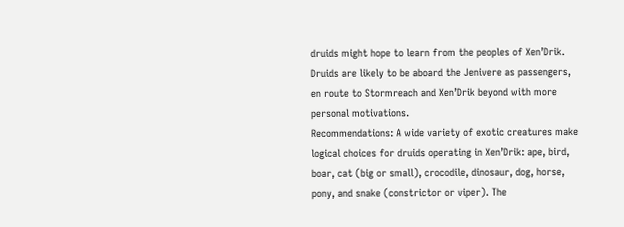druids might hope to learn from the peoples of Xen’Drik. Druids are likely to be aboard the Jenivere as passengers, en route to Stormreach and Xen’Drik beyond with more personal motivations.
Recommendations: A wide variety of exotic creatures make logical choices for druids operating in Xen’Drik: ape, bird, boar, cat (big or small), crocodile, dinosaur, dog, horse, pony, and snake (constrictor or viper). The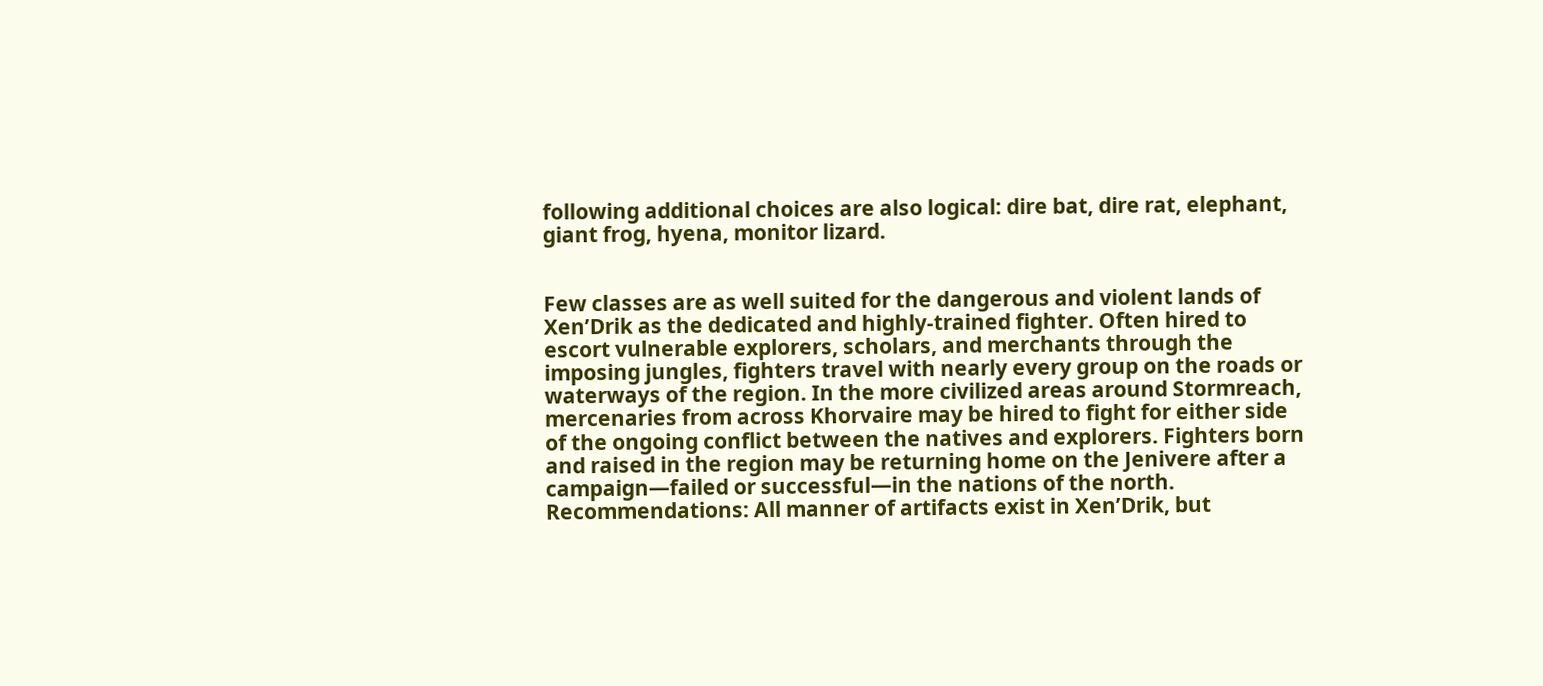following additional choices are also logical: dire bat, dire rat, elephant, giant frog, hyena, monitor lizard.


Few classes are as well suited for the dangerous and violent lands of Xen’Drik as the dedicated and highly-trained fighter. Often hired to escort vulnerable explorers, scholars, and merchants through the imposing jungles, fighters travel with nearly every group on the roads or waterways of the region. In the more civilized areas around Stormreach, mercenaries from across Khorvaire may be hired to fight for either side of the ongoing conflict between the natives and explorers. Fighters born and raised in the region may be returning home on the Jenivere after a campaign—failed or successful—in the nations of the north.
Recommendations: All manner of artifacts exist in Xen’Drik, but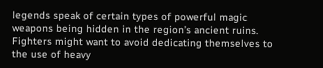legends speak of certain types of powerful magic weapons being hidden in the region’s ancient ruins. Fighters might want to avoid dedicating themselves to the use of heavy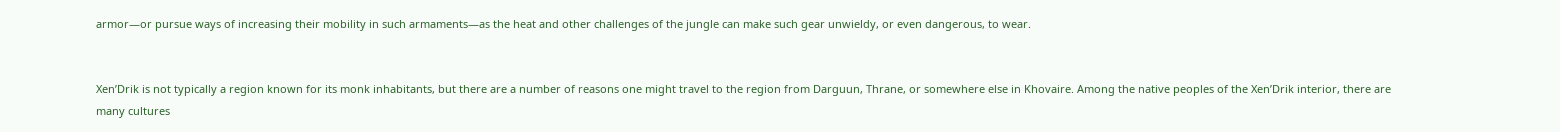armor—or pursue ways of increasing their mobility in such armaments—as the heat and other challenges of the jungle can make such gear unwieldy, or even dangerous, to wear.


Xen’Drik is not typically a region known for its monk inhabitants, but there are a number of reasons one might travel to the region from Darguun, Thrane, or somewhere else in Khovaire. Among the native peoples of the Xen’Drik interior, there are many cultures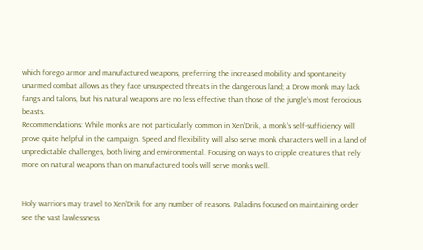which forego armor and manufactured weapons, preferring the increased mobility and spontaneity unarmed combat allows as they face unsuspected threats in the dangerous land; a Drow monk may lack fangs and talons, but his natural weapons are no less effective than those of the jungle’s most ferocious beasts.
Recommendations: While monks are not particularly common in Xen’Drik, a monk’s self-sufficiency will prove quite helpful in the campaign. Speed and flexibility will also serve monk characters well in a land of unpredictable challenges, both living and environmental. Focusing on ways to cripple creatures that rely more on natural weapons than on manufactured tools will serve monks well.


Holy warriors may travel to Xen’Drik for any number of reasons. Paladins focused on maintaining order see the vast lawlessness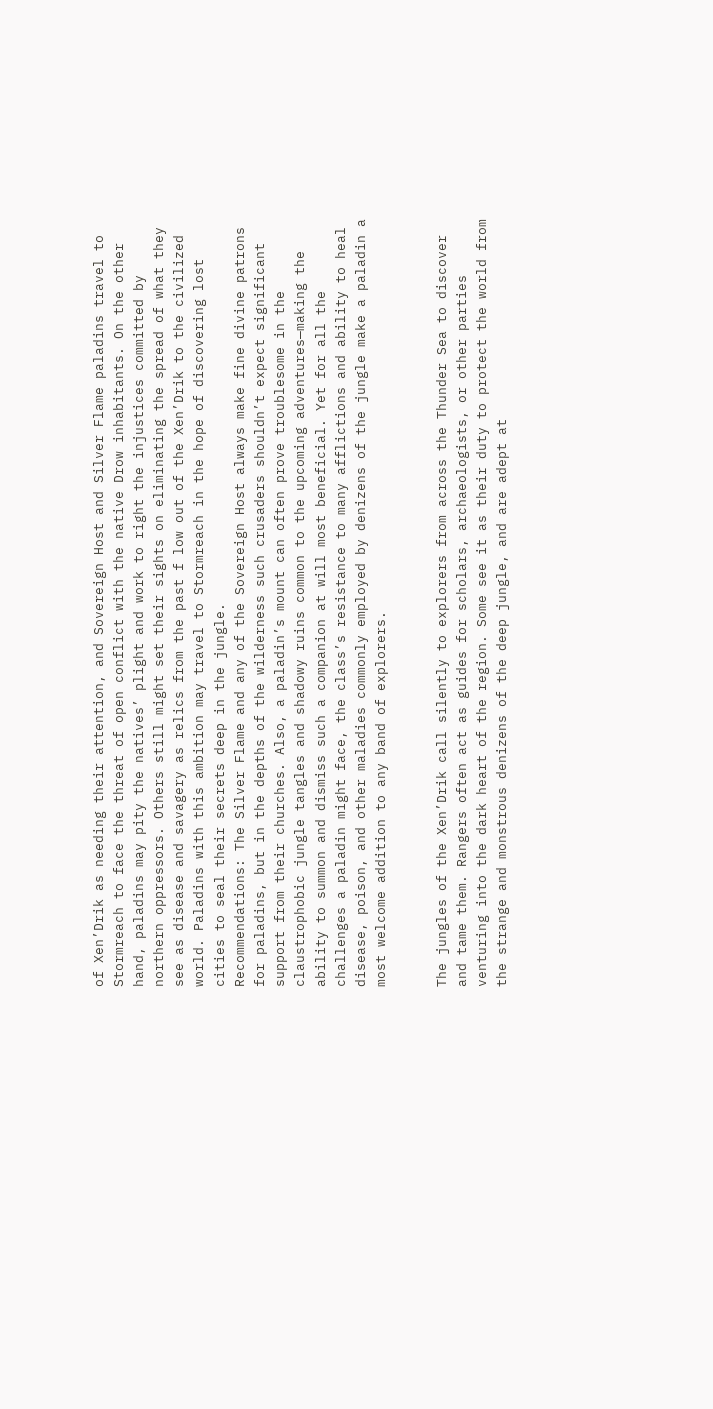of Xen’Drik as needing their attention, and Sovereign Host and Silver Flame paladins travel to Stormreach to face the threat of open conflict with the native Drow inhabitants. On the other hand, paladins may pity the natives’ plight and work to right the injustices committed by northern oppressors. Others still might set their sights on eliminating the spread of what they see as disease and savagery as relics from the past f low out of the Xen’Drik to the civilized world. Paladins with this ambition may travel to Stormreach in the hope of discovering lost cities to seal their secrets deep in the jungle.
Recommendations: The Silver Flame and any of the Sovereign Host always make fine divine patrons for paladins, but in the depths of the wilderness such crusaders shouldn’t expect significant support from their churches. Also, a paladin’s mount can often prove troublesome in the claustrophobic jungle tangles and shadowy ruins common to the upcoming adventures—making the ability to summon and dismiss such a companion at will most beneficial. Yet for all the challenges a paladin might face, the class’s resistance to many afflictions and ability to heal disease, poison, and other maladies commonly employed by denizens of the jungle make a paladin a most welcome addition to any band of explorers.


The jungles of the Xen’Drik call silently to explorers from across the Thunder Sea to discover and tame them. Rangers often act as guides for scholars, archaeologists, or other parties venturing into the dark heart of the region. Some see it as their duty to protect the world from the strange and monstrous denizens of the deep jungle, and are adept at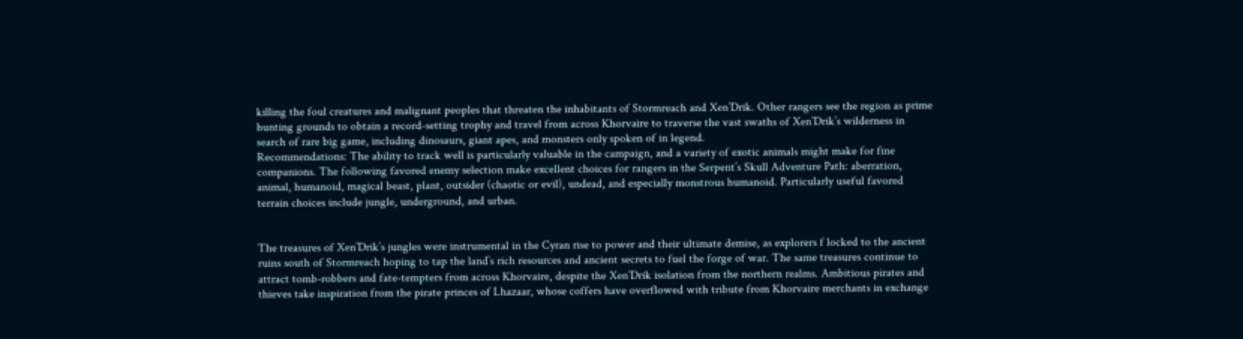killing the foul creatures and malignant peoples that threaten the inhabitants of Stormreach and Xen’Drik. Other rangers see the region as prime hunting grounds to obtain a record-setting trophy and travel from across Khorvaire to traverse the vast swaths of Xen’Drik’s wilderness in search of rare big game, including dinosaurs, giant apes, and monsters only spoken of in legend.
Recommendations: The ability to track well is particularly valuable in the campaign, and a variety of exotic animals might make for fine companions. The following favored enemy selection make excellent choices for rangers in the Serpent’s Skull Adventure Path: aberration, animal, humanoid, magical beast, plant, outsider (chaotic or evil), undead, and especially monstrous humanoid. Particularly useful favored terrain choices include jungle, underground, and urban.


The treasures of Xen’Drik’s jungles were instrumental in the Cyran rise to power and their ultimate demise, as explorers f locked to the ancient ruins south of Stormreach hoping to tap the land’s rich resources and ancient secrets to fuel the forge of war. The same treasures continue to attract tomb-robbers and fate-tempters from across Khorvaire, despite the Xen’Drik isolation from the northern realms. Ambitious pirates and thieves take inspiration from the pirate princes of Lhazaar, whose coffers have overflowed with tribute from Khorvaire merchants in exchange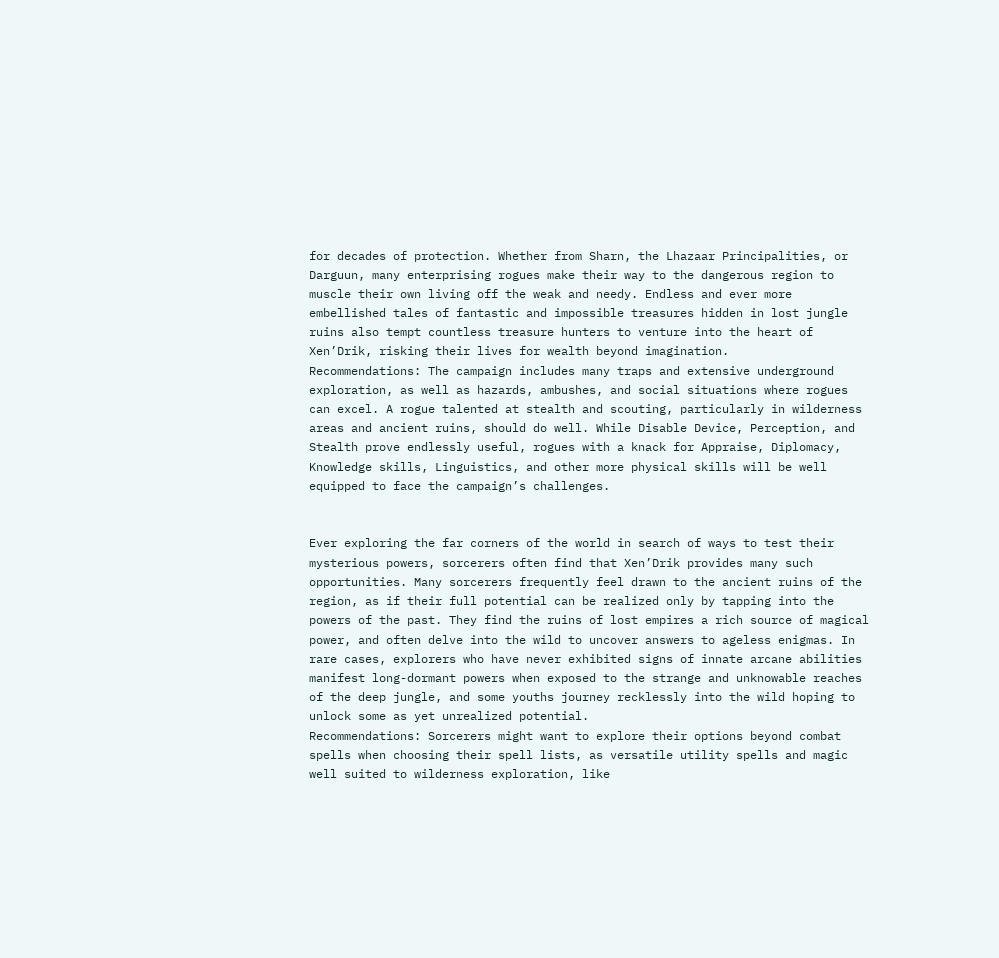for decades of protection. Whether from Sharn, the Lhazaar Principalities, or Darguun, many enterprising rogues make their way to the dangerous region to muscle their own living off the weak and needy. Endless and ever more embellished tales of fantastic and impossible treasures hidden in lost jungle ruins also tempt countless treasure hunters to venture into the heart of Xen’Drik, risking their lives for wealth beyond imagination.
Recommendations: The campaign includes many traps and extensive underground exploration, as well as hazards, ambushes, and social situations where rogues can excel. A rogue talented at stealth and scouting, particularly in wilderness areas and ancient ruins, should do well. While Disable Device, Perception, and Stealth prove endlessly useful, rogues with a knack for Appraise, Diplomacy, Knowledge skills, Linguistics, and other more physical skills will be well equipped to face the campaign’s challenges.


Ever exploring the far corners of the world in search of ways to test their mysterious powers, sorcerers often find that Xen’Drik provides many such opportunities. Many sorcerers frequently feel drawn to the ancient ruins of the region, as if their full potential can be realized only by tapping into the powers of the past. They find the ruins of lost empires a rich source of magical power, and often delve into the wild to uncover answers to ageless enigmas. In rare cases, explorers who have never exhibited signs of innate arcane abilities manifest long-dormant powers when exposed to the strange and unknowable reaches of the deep jungle, and some youths journey recklessly into the wild hoping to unlock some as yet unrealized potential.
Recommendations: Sorcerers might want to explore their options beyond combat spells when choosing their spell lists, as versatile utility spells and magic well suited to wilderness exploration, like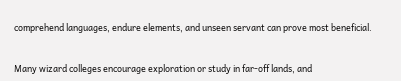comprehend languages, endure elements, and unseen servant can prove most beneficial.


Many wizard colleges encourage exploration or study in far-off lands, and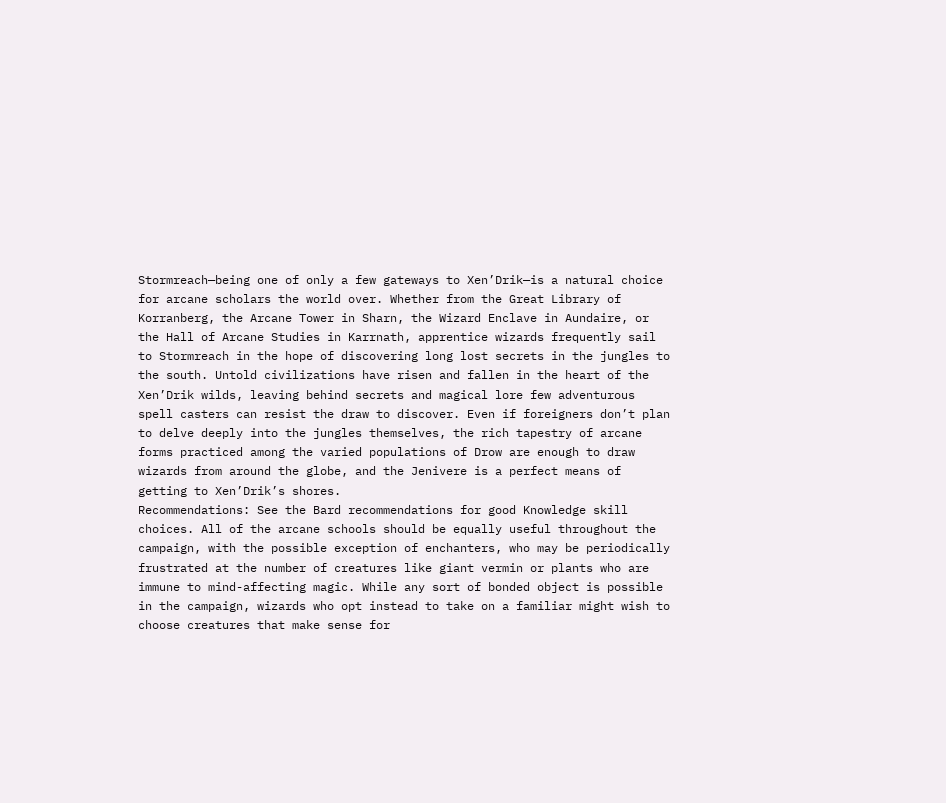Stormreach—being one of only a few gateways to Xen’Drik—is a natural choice for arcane scholars the world over. Whether from the Great Library of Korranberg, the Arcane Tower in Sharn, the Wizard Enclave in Aundaire, or the Hall of Arcane Studies in Karrnath, apprentice wizards frequently sail to Stormreach in the hope of discovering long lost secrets in the jungles to the south. Untold civilizations have risen and fallen in the heart of the Xen’Drik wilds, leaving behind secrets and magical lore few adventurous spell casters can resist the draw to discover. Even if foreigners don’t plan to delve deeply into the jungles themselves, the rich tapestry of arcane forms practiced among the varied populations of Drow are enough to draw wizards from around the globe, and the Jenivere is a perfect means of getting to Xen’Drik’s shores.
Recommendations: See the Bard recommendations for good Knowledge skill choices. All of the arcane schools should be equally useful throughout the campaign, with the possible exception of enchanters, who may be periodically frustrated at the number of creatures like giant vermin or plants who are immune to mind-affecting magic. While any sort of bonded object is possible in the campaign, wizards who opt instead to take on a familiar might wish to choose creatures that make sense for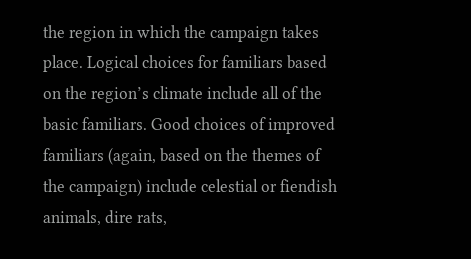the region in which the campaign takes place. Logical choices for familiars based on the region’s climate include all of the basic familiars. Good choices of improved familiars (again, based on the themes of the campaign) include celestial or fiendish animals, dire rats,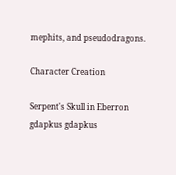mephits, and pseudodragons.

Character Creation

Serpent's Skull in Eberron gdapkus gdapkus